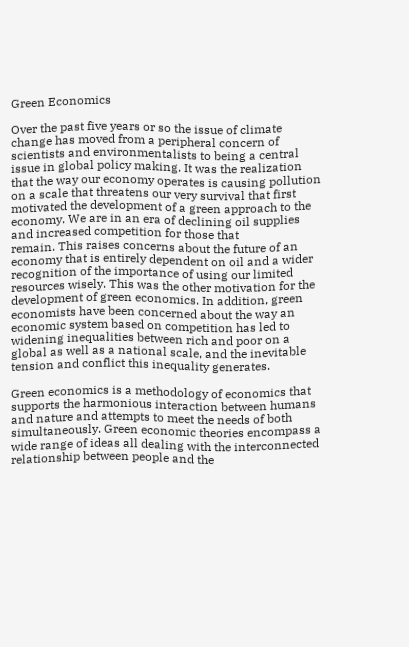Green Economics

Over the past five years or so the issue of climate change has moved from a peripheral concern of scientists and environmentalists to being a central issue in global policy making. It was the realization that the way our economy operates is causing pollution on a scale that threatens our very survival that first motivated the development of a green approach to the economy. We are in an era of declining oil supplies and increased competition for those that
remain. This raises concerns about the future of an economy that is entirely dependent on oil and a wider recognition of the importance of using our limited resources wisely. This was the other motivation for the development of green economics. In addition, green economists have been concerned about the way an economic system based on competition has led to widening inequalities between rich and poor on a global as well as a national scale, and the inevitable tension and conflict this inequality generates.

Green economics is a methodology of economics that supports the harmonious interaction between humans and nature and attempts to meet the needs of both simultaneously. Green economic theories encompass a wide range of ideas all dealing with the interconnected relationship between people and the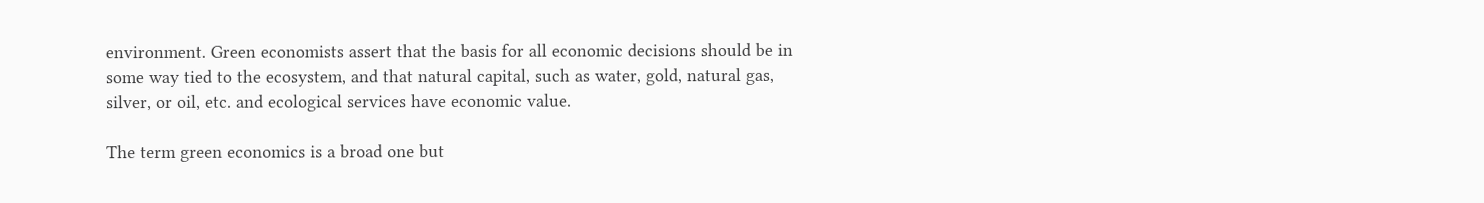environment. Green economists assert that the basis for all economic decisions should be in some way tied to the ecosystem, and that natural capital, such as water, gold, natural gas, silver, or oil, etc. and ecological services have economic value.

The term green economics is a broad one but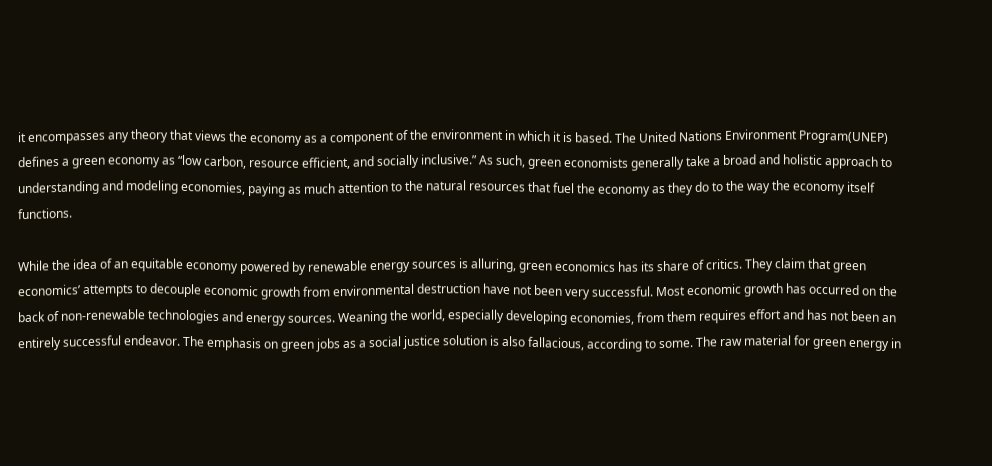it encompasses any theory that views the economy as a component of the environment in which it is based. The United Nations Environment Program(UNEP) defines a green economy as “low carbon, resource efficient, and socially inclusive.” As such, green economists generally take a broad and holistic approach to understanding and modeling economies, paying as much attention to the natural resources that fuel the economy as they do to the way the economy itself functions.

While the idea of an equitable economy powered by renewable energy sources is alluring, green economics has its share of critics. They claim that green economics’ attempts to decouple economic growth from environmental destruction have not been very successful. Most economic growth has occurred on the back of non-renewable technologies and energy sources. Weaning the world, especially developing economies, from them requires effort and has not been an entirely successful endeavor. The emphasis on green jobs as a social justice solution is also fallacious, according to some. The raw material for green energy in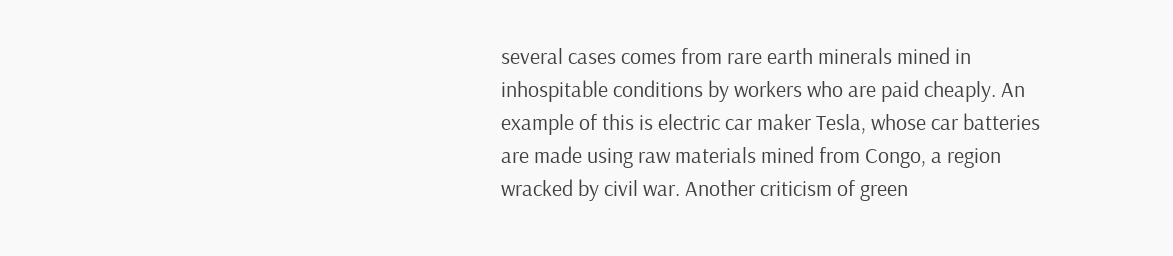several cases comes from rare earth minerals mined in inhospitable conditions by workers who are paid cheaply. An example of this is electric car maker Tesla, whose car batteries are made using raw materials mined from Congo, a region wracked by civil war. Another criticism of green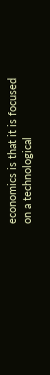economics is that it is focused on a technological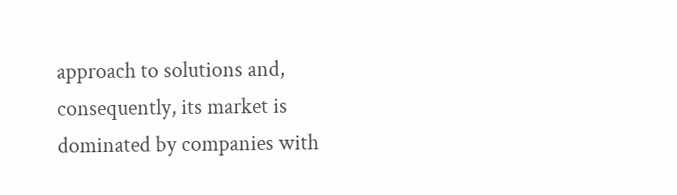approach to solutions and, consequently, its market is dominated by companies with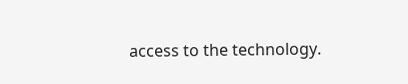access to the technology.